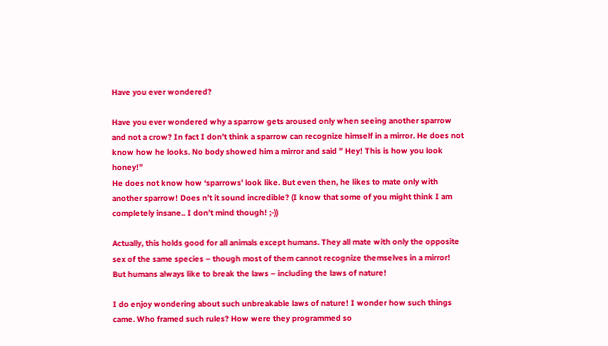Have you ever wondered?

Have you ever wondered why a sparrow gets aroused only when seeing another sparrow and not a crow? In fact I don’t think a sparrow can recognize himself in a mirror. He does not know how he looks. No body showed him a mirror and said ” Hey! This is how you look honey!”
He does not know how ‘sparrows’ look like. But even then, he likes to mate only with another sparrow! Does n’t it sound incredible? (I know that some of you might think I am completely insane.. I don’t mind though! ;-))

Actually, this holds good for all animals except humans. They all mate with only the opposite sex of the same species – though most of them cannot recognize themselves in a mirror!  But humans always like to break the laws – including the laws of nature!

I do enjoy wondering about such unbreakable laws of nature! I wonder how such things came. Who framed such rules? How were they programmed so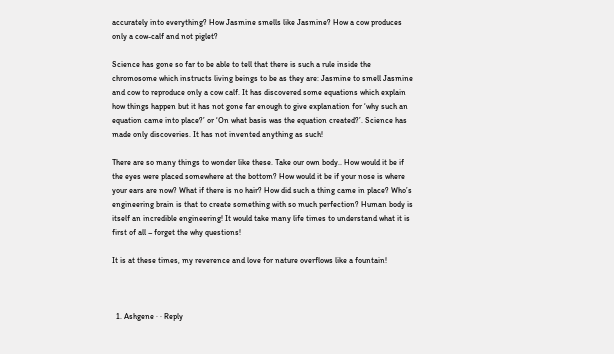accurately into everything? How Jasmine smells like Jasmine? How a cow produces only a cow-calf and not piglet?

Science has gone so far to be able to tell that there is such a rule inside the chromosome which instructs living beings to be as they are: Jasmine to smell Jasmine and cow to reproduce only a cow calf. It has discovered some equations which explain how things happen but it has not gone far enough to give explanation for ‘why such an equation came into place?’ or ‘On what basis was the equation created?’. Science has made only discoveries. It has not invented anything as such!

There are so many things to wonder like these. Take our own body.. How would it be if the eyes were placed somewhere at the bottom? How would it be if your nose is where your ears are now? What if there is no hair? How did such a thing came in place? Who’s engineering brain is that to create something with so much perfection? Human body is itself an incredible engineering! It would take many life times to understand what it is first of all – forget the why questions!

It is at these times, my reverence and love for nature overflows like a fountain!



  1. Ashgene · · Reply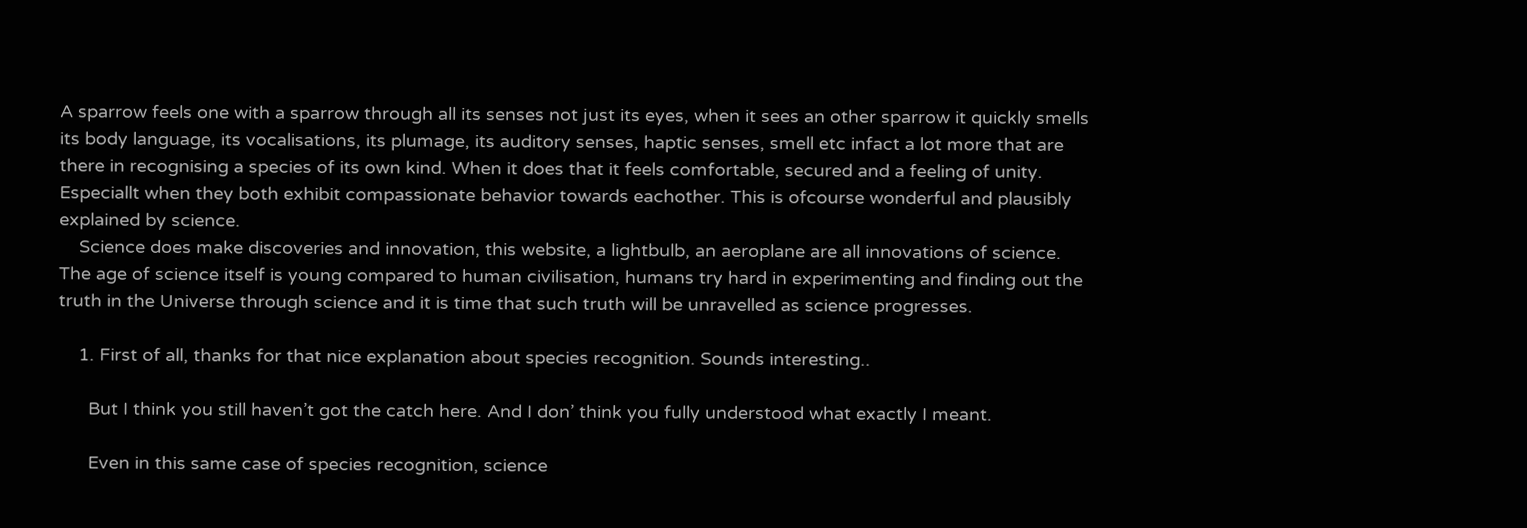A sparrow feels one with a sparrow through all its senses not just its eyes, when it sees an other sparrow it quickly smells its body language, its vocalisations, its plumage, its auditory senses, haptic senses, smell etc infact a lot more that are there in recognising a species of its own kind. When it does that it feels comfortable, secured and a feeling of unity. Especiallt when they both exhibit compassionate behavior towards eachother. This is ofcourse wonderful and plausibly explained by science.
    Science does make discoveries and innovation, this website, a lightbulb, an aeroplane are all innovations of science. The age of science itself is young compared to human civilisation, humans try hard in experimenting and finding out the truth in the Universe through science and it is time that such truth will be unravelled as science progresses.

    1. First of all, thanks for that nice explanation about species recognition. Sounds interesting..

      But I think you still haven’t got the catch here. And I don’ think you fully understood what exactly I meant.

      Even in this same case of species recognition, science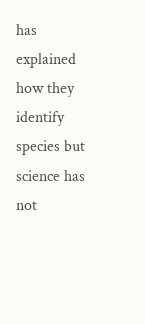has explained how they identify species but science has not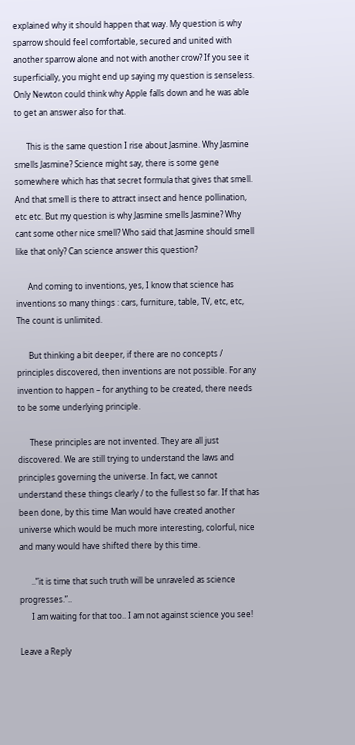explained why it should happen that way. My question is why sparrow should feel comfortable, secured and united with another sparrow alone and not with another crow? If you see it superficially, you might end up saying my question is senseless. Only Newton could think why Apple falls down and he was able to get an answer also for that.

      This is the same question I rise about Jasmine. Why Jasmine smells Jasmine? Science might say, there is some gene somewhere which has that secret formula that gives that smell. And that smell is there to attract insect and hence pollination, etc etc. But my question is why Jasmine smells Jasmine? Why cant some other nice smell? Who said that Jasmine should smell like that only? Can science answer this question?

      And coming to inventions, yes, I know that science has inventions so many things : cars, furniture, table, TV, etc, etc, The count is unlimited.

      But thinking a bit deeper, if there are no concepts / principles discovered, then inventions are not possible. For any invention to happen – for anything to be created, there needs to be some underlying principle.

      These principles are not invented. They are all just discovered. We are still trying to understand the laws and principles governing the universe. In fact, we cannot understand these things clearly / to the fullest so far. If that has been done, by this time Man would have created another universe which would be much more interesting, colorful, nice and many would have shifted there by this time.

      ..”it is time that such truth will be unraveled as science progresses.”..
      I am waiting for that too.. I am not against science you see!

Leave a Reply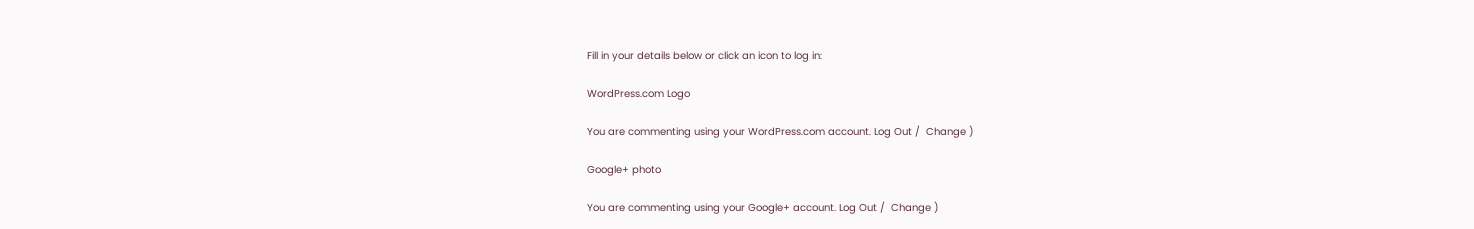Fill in your details below or click an icon to log in:

WordPress.com Logo

You are commenting using your WordPress.com account. Log Out /  Change )

Google+ photo

You are commenting using your Google+ account. Log Out /  Change )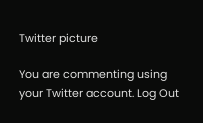Twitter picture

You are commenting using your Twitter account. Log Out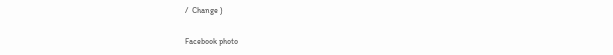/  Change )

Facebook photo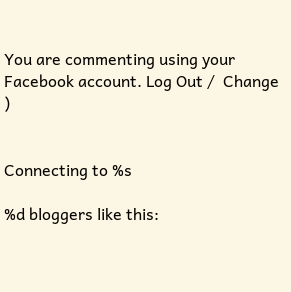You are commenting using your Facebook account. Log Out /  Change )


Connecting to %s

%d bloggers like this: